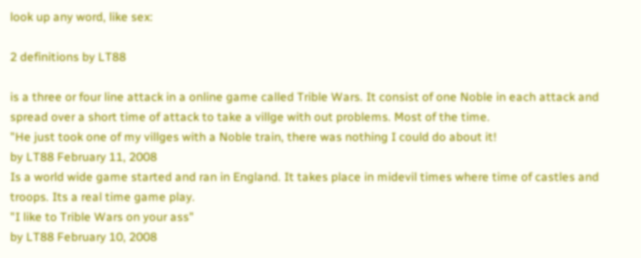look up any word, like sex:

2 definitions by LT88

is a three or four line attack in a online game called Trible Wars. It consist of one Noble in each attack and spread over a short time of attack to take a villge with out problems. Most of the time.
"He just took one of my villges with a Noble train, there was nothing I could do about it!
by LT88 February 11, 2008
Is a world wide game started and ran in England. It takes place in midevil times where time of castles and troops. Its a real time game play.
"I like to Trible Wars on your ass"
by LT88 February 10, 2008